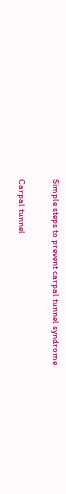Simple steps to prevent carpal tunnel syndrome

Carpal tunnel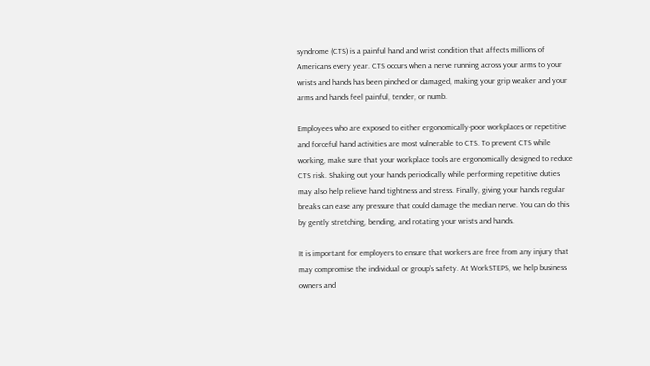syndrome (CTS) is a painful hand and wrist condition that affects millions of Americans every year. CTS occurs when a nerve running across your arms to your wrists and hands has been pinched or damaged, making your grip weaker and your arms and hands feel painful, tender, or numb.

Employees who are exposed to either ergonomically-poor workplaces or repetitive and forceful hand activities are most vulnerable to CTS. To prevent CTS while working, make sure that your workplace tools are ergonomically designed to reduce CTS risk. Shaking out your hands periodically while performing repetitive duties may also help relieve hand tightness and stress. Finally, giving your hands regular breaks can ease any pressure that could damage the median nerve. You can do this by gently stretching, bending, and rotating your wrists and hands.

It is important for employers to ensure that workers are free from any injury that may compromise the individual or group’s safety. At WorkSTEPS, we help business owners and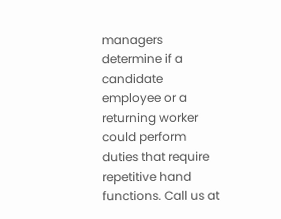managers determine if a candidate employee or a returning worker could perform duties that require repetitive hand functions. Call us at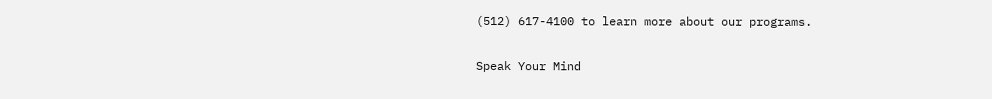(512) 617-4100 to learn more about our programs.

Speak Your Mind